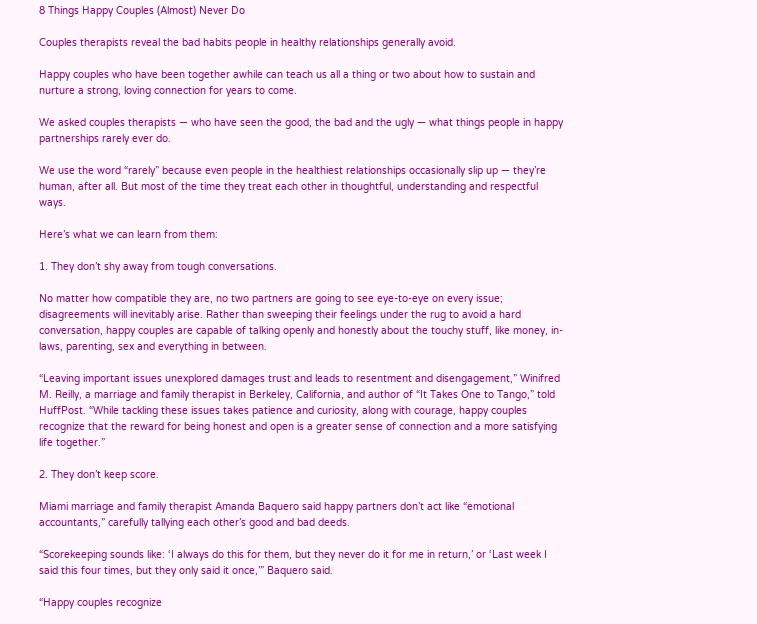8 Things Happy Couples (Almost) Never Do

Couples therapists reveal the bad habits people in healthy relationships generally avoid.

Happy couples who have been together awhile can teach us all a thing or two about how to sustain and nurture a strong, loving connection for years to come.

We asked couples therapists — who have seen the good, the bad and the ugly — what things people in happy partnerships rarely ever do.

We use the word “rarely” because even people in the healthiest relationships occasionally slip up — they’re human, after all. But most of the time they treat each other in thoughtful, understanding and respectful ways.

Here’s what we can learn from them:

1. They don’t shy away from tough conversations.

No matter how compatible they are, no two partners are going to see eye-to-eye on every issue; disagreements will inevitably arise. Rather than sweeping their feelings under the rug to avoid a hard conversation, happy couples are capable of talking openly and honestly about the touchy stuff, like money, in-laws, parenting, sex and everything in between.

“Leaving important issues unexplored damages trust and leads to resentment and disengagement,” Winifred M. Reilly, a marriage and family therapist in Berkeley, California, and author of “It Takes One to Tango,” told HuffPost. “While tackling these issues takes patience and curiosity, along with courage, happy couples recognize that the reward for being honest and open is a greater sense of connection and a more satisfying life together.”

2. They don’t keep score.

Miami marriage and family therapist Amanda Baquero said happy partners don’t act like “emotional accountants,” carefully tallying each other’s good and bad deeds.

“Scorekeeping sounds like: ‘I always do this for them, but they never do it for me in return,’ or ‘Last week I said this four times, but they only said it once,’” Baquero said.

“Happy couples recognize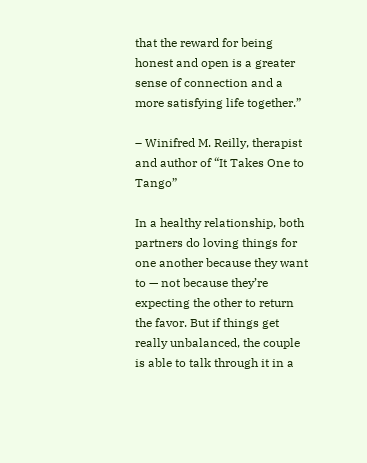that the reward for being honest and open is a greater sense of connection and a more satisfying life together.”

– Winifred M. Reilly, therapist and author of “It Takes One to Tango”

In a healthy relationship, both partners do loving things for one another because they want to — not because they’re expecting the other to return the favor. But if things get really unbalanced, the couple is able to talk through it in a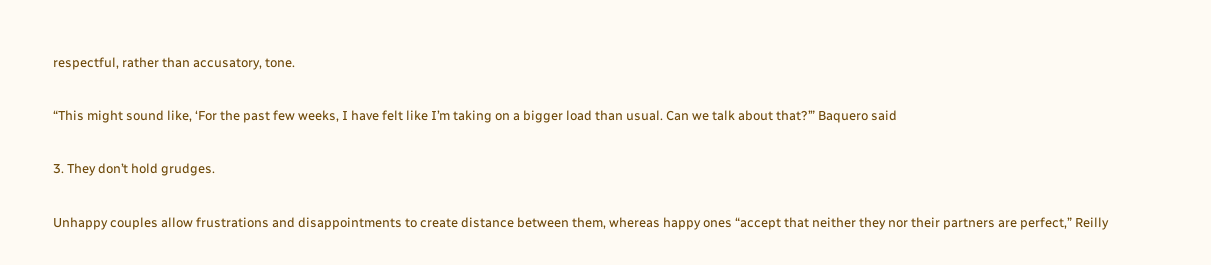respectful, rather than accusatory, tone.

“This might sound like, ‘For the past few weeks, I have felt like I’m taking on a bigger load than usual. Can we talk about that?’” Baquero said

3. They don’t hold grudges.

Unhappy couples allow frustrations and disappointments to create distance between them, whereas happy ones “accept that neither they nor their partners are perfect,” Reilly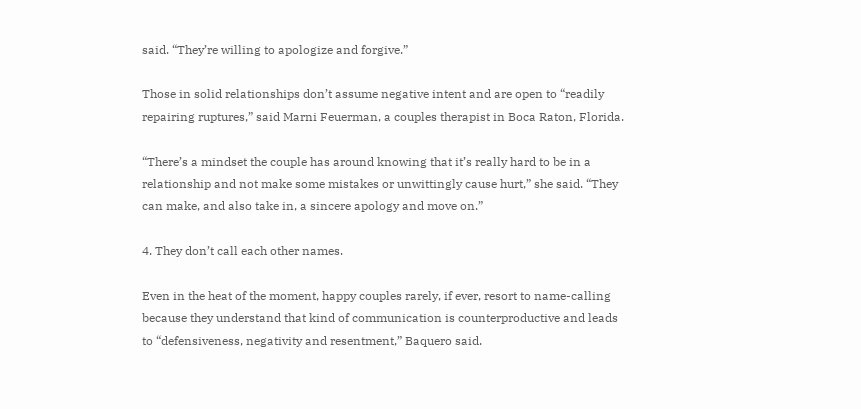said. “They’re willing to apologize and forgive.”

Those in solid relationships don’t assume negative intent and are open to “readily repairing ruptures,” said Marni Feuerman, a couples therapist in Boca Raton, Florida.

“There’s a mindset the couple has around knowing that it’s really hard to be in a relationship and not make some mistakes or unwittingly cause hurt,” she said. “They can make, and also take in, a sincere apology and move on.”

4. They don’t call each other names.

Even in the heat of the moment, happy couples rarely, if ever, resort to name-calling because they understand that kind of communication is counterproductive and leads to “defensiveness, negativity and resentment,” Baquero said.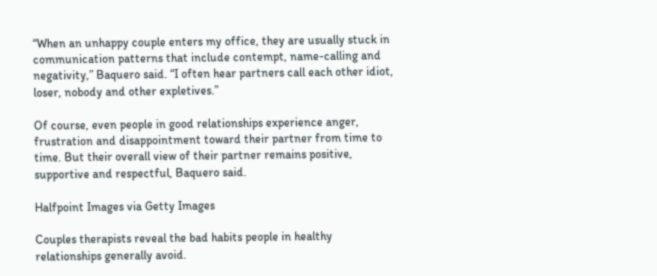“When an unhappy couple enters my office, they are usually stuck in communication patterns that include contempt, name-calling and negativity,” Baquero said. “I often hear partners call each other idiot, loser, nobody and other expletives.”

Of course, even people in good relationships experience anger, frustration and disappointment toward their partner from time to time. But their overall view of their partner remains positive, supportive and respectful, Baquero said.

Halfpoint Images via Getty Images

Couples therapists reveal the bad habits people in healthy relationships generally avoid.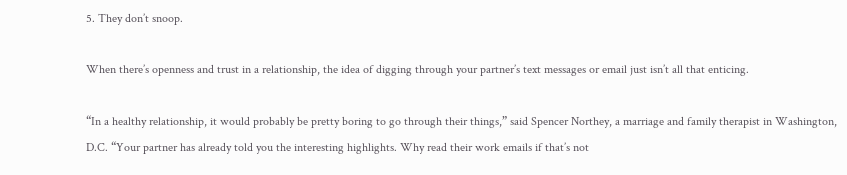5. They don’t snoop.

When there’s openness and trust in a relationship, the idea of digging through your partner’s text messages or email just isn’t all that enticing.

“In a healthy relationship, it would probably be pretty boring to go through their things,” said Spencer Northey, a marriage and family therapist in Washington, D.C. “Your partner has already told you the interesting highlights. Why read their work emails if that’s not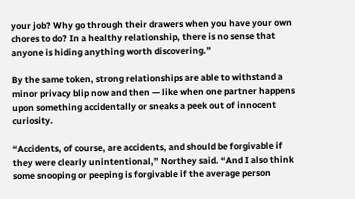your job? Why go through their drawers when you have your own chores to do? In a healthy relationship, there is no sense that anyone is hiding anything worth discovering.”

By the same token, strong relationships are able to withstand a minor privacy blip now and then — like when one partner happens upon something accidentally or sneaks a peek out of innocent curiosity.

“Accidents, of course, are accidents, and should be forgivable if they were clearly unintentional,” Northey said. “And I also think some snooping or peeping is forgivable if the average person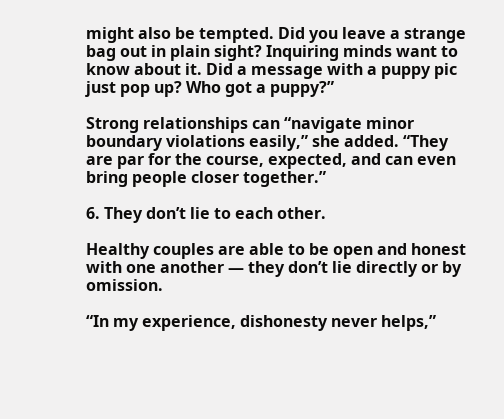might also be tempted. Did you leave a strange bag out in plain sight? Inquiring minds want to know about it. Did a message with a puppy pic just pop up? Who got a puppy?”

Strong relationships can “navigate minor boundary violations easily,” she added. “They are par for the course, expected, and can even bring people closer together.”

6. They don’t lie to each other.

Healthy couples are able to be open and honest with one another — they don’t lie directly or by omission.

“In my experience, dishonesty never helps,”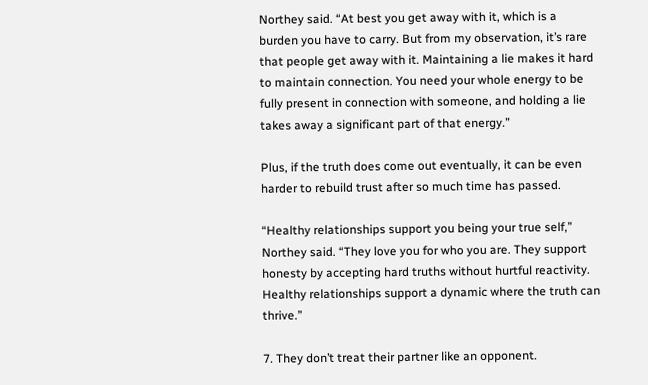Northey said. “At best you get away with it, which is a burden you have to carry. But from my observation, it’s rare that people get away with it. Maintaining a lie makes it hard to maintain connection. You need your whole energy to be fully present in connection with someone, and holding a lie takes away a significant part of that energy.”

Plus, if the truth does come out eventually, it can be even harder to rebuild trust after so much time has passed.

“Healthy relationships support you being your true self,” Northey said. “They love you for who you are. They support honesty by accepting hard truths without hurtful reactivity. Healthy relationships support a dynamic where the truth can thrive.”

7. They don’t treat their partner like an opponent.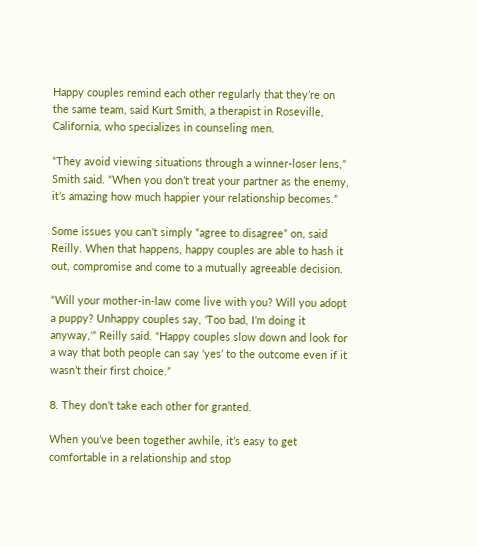Happy couples remind each other regularly that they’re on the same team, said Kurt Smith, a therapist in Roseville, California, who specializes in counseling men.

“They avoid viewing situations through a winner-loser lens,” Smith said. “When you don’t treat your partner as the enemy, it’s amazing how much happier your relationship becomes.”

Some issues you can’t simply “agree to disagree” on, said Reilly. When that happens, happy couples are able to hash it out, compromise and come to a mutually agreeable decision.

“Will your mother-in-law come live with you? Will you adopt a puppy? Unhappy couples say, ‘Too bad, I’m doing it anyway,‘” Reilly said. “Happy couples slow down and look for a way that both people can say ‘yes’ to the outcome even if it wasn’t their first choice.”

8. They don’t take each other for granted.

When you’ve been together awhile, it’s easy to get comfortable in a relationship and stop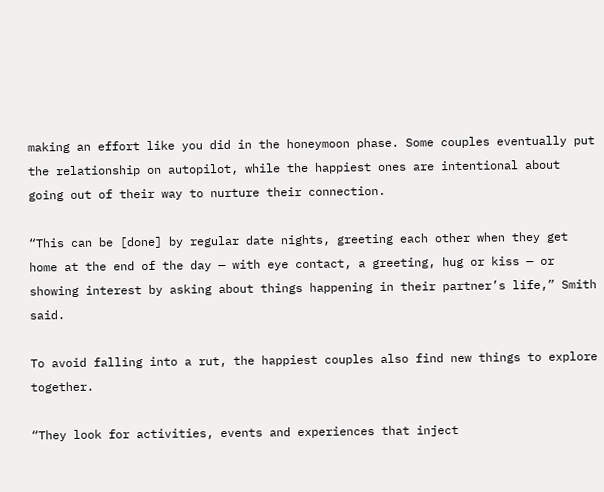making an effort like you did in the honeymoon phase. Some couples eventually put the relationship on autopilot, while the happiest ones are intentional about going out of their way to nurture their connection.

“This can be [done] by regular date nights, greeting each other when they get home at the end of the day — with eye contact, a greeting, hug or kiss — or showing interest by asking about things happening in their partner’s life,” Smith said.

To avoid falling into a rut, the happiest couples also find new things to explore together.

“They look for activities, events and experiences that inject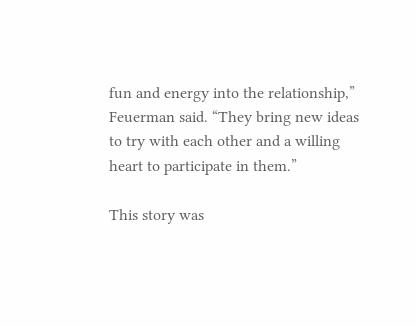fun and energy into the relationship,” Feuerman said. “They bring new ideas to try with each other and a willing heart to participate in them.”

This story was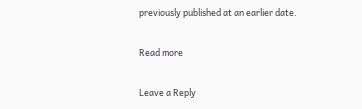previously published at an earlier date.

Read more

Leave a Reply